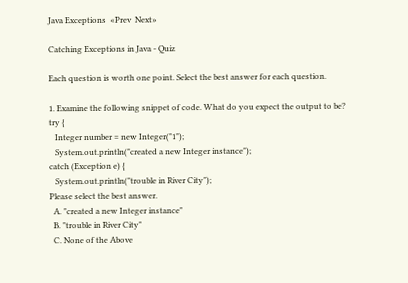Java Exceptions  «Prev  Next»

Catching Exceptions in Java - Quiz

Each question is worth one point. Select the best answer for each question.

1. Examine the following snippet of code. What do you expect the output to be?
try {
   Integer number = new Integer("1");
   System.out.println("created a new Integer instance");
catch (Exception e) {
   System.out.println("trouble in River City");
Please select the best answer.
  A. "created a new Integer instance"
  B. "trouble in River City"
  C. None of the Above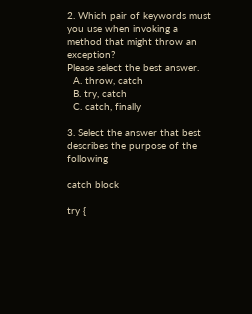2. Which pair of keywords must you use when invoking a method that might throw an exception?
Please select the best answer.
  A. throw, catch
  B. try, catch
  C. catch, finally

3. Select the answer that best describes the purpose of the following

catch block

try {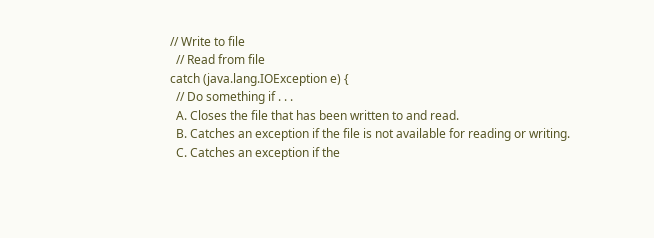// Write to file
  // Read from file
catch (java.lang.IOException e) {
  // Do something if . . .
  A. Closes the file that has been written to and read.
  B. Catches an exception if the file is not available for reading or writing.
  C. Catches an exception if the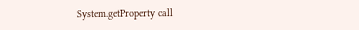System.getProperty call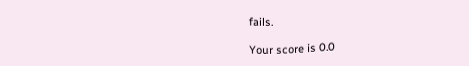fails.

Your score is 0.0